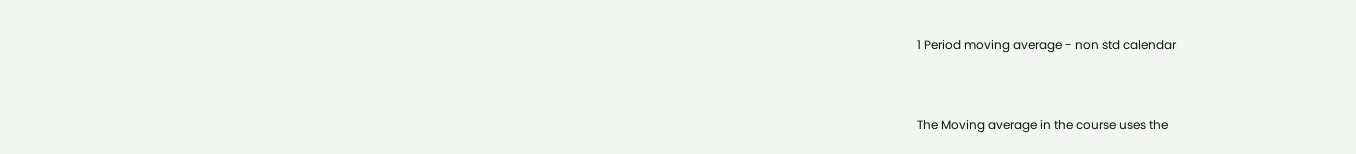1 Period moving average - non std calendar


The Moving average in the course uses the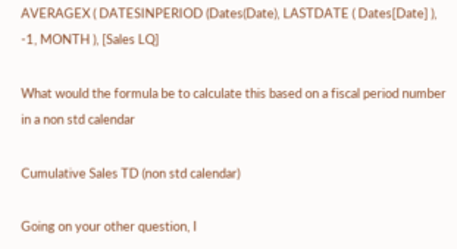AVERAGEX ( DATESINPERIOD (Dates(Date), LASTDATE ( Dates[Date] ), -1, MONTH ), [Sales LQ]

What would the formula be to calculate this based on a fiscal period number in a non std calendar

Cumulative Sales TD (non std calendar)

Going on your other question, I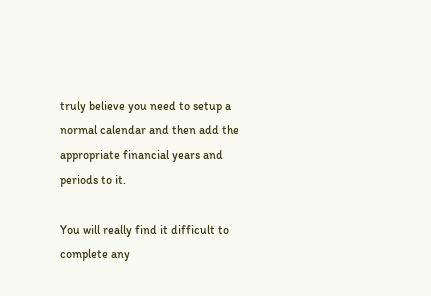truly believe you need to setup a normal calendar and then add the appropriate financial years and periods to it.

You will really find it difficult to complete any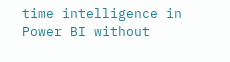time intelligence in Power BI without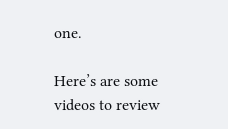one.

Here’s are some videos to review